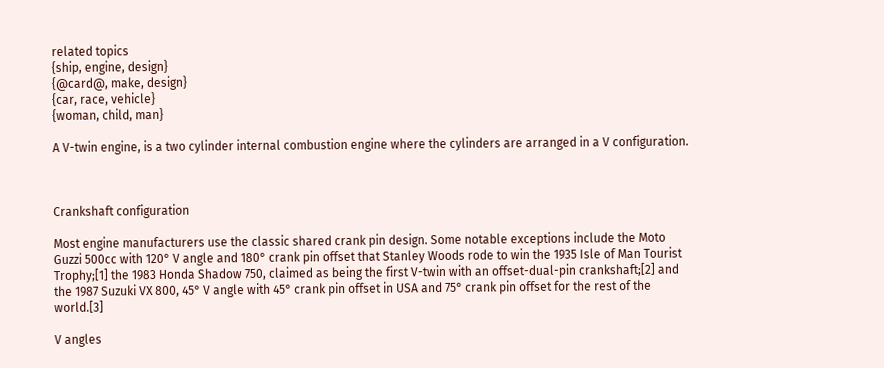related topics
{ship, engine, design}
{@card@, make, design}
{car, race, vehicle}
{woman, child, man}

A V-twin engine, is a two cylinder internal combustion engine where the cylinders are arranged in a V configuration.



Crankshaft configuration

Most engine manufacturers use the classic shared crank pin design. Some notable exceptions include the Moto Guzzi 500cc with 120° V angle and 180° crank pin offset that Stanley Woods rode to win the 1935 Isle of Man Tourist Trophy;[1] the 1983 Honda Shadow 750, claimed as being the first V-twin with an offset-dual-pin crankshaft;[2] and the 1987 Suzuki VX 800, 45° V angle with 45° crank pin offset in USA and 75° crank pin offset for the rest of the world.[3]

V angles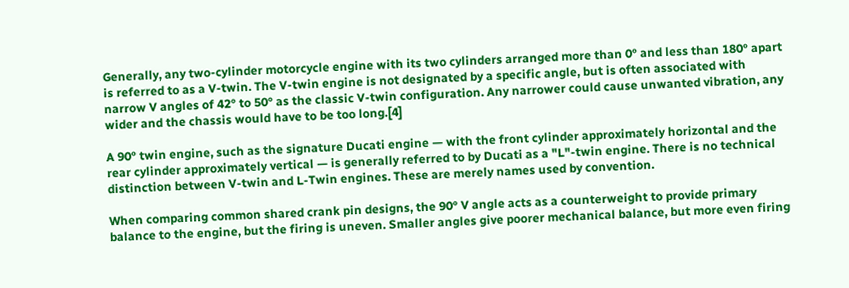Generally, any two-cylinder motorcycle engine with its two cylinders arranged more than 0° and less than 180° apart is referred to as a V-twin. The V-twin engine is not designated by a specific angle, but is often associated with narrow V angles of 42° to 50° as the classic V-twin configuration. Any narrower could cause unwanted vibration, any wider and the chassis would have to be too long.[4]

A 90° twin engine, such as the signature Ducati engine — with the front cylinder approximately horizontal and the rear cylinder approximately vertical — is generally referred to by Ducati as a "L"-twin engine. There is no technical distinction between V-twin and L-Twin engines. These are merely names used by convention.

When comparing common shared crank pin designs, the 90° V angle acts as a counterweight to provide primary balance to the engine, but the firing is uneven. Smaller angles give poorer mechanical balance, but more even firing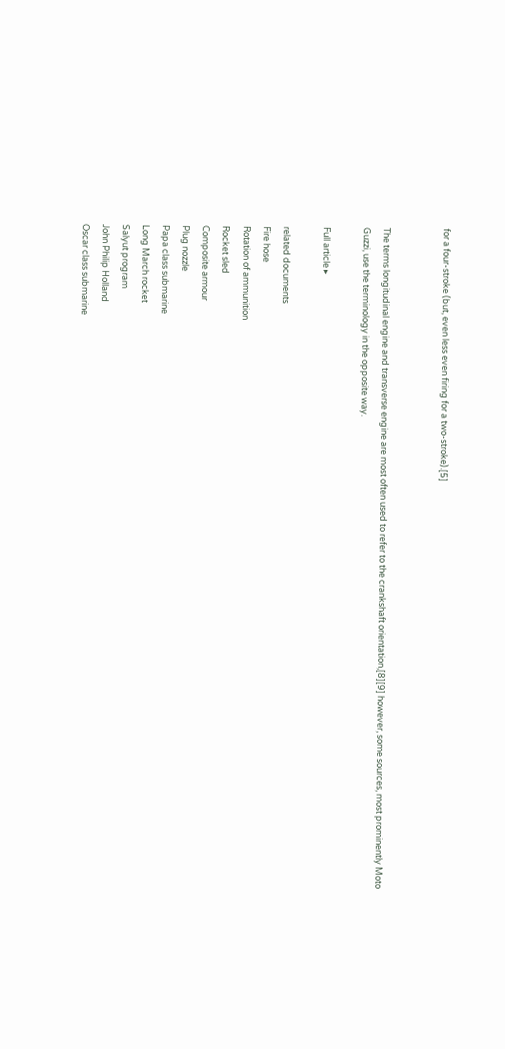for a four-stroke (but, even less even firing for a two-stroke).[5]


The terms longitudinal engine and transverse engine are most often used to refer to the crankshaft orientation,[8][9] however, some sources, most prominently Moto Guzzi, use the terminology in the opposite way.

Full article ▸

related documents
Fire hose
Rotation of ammunition
Rocket sled
Composite armour
Plug nozzle
Papa class submarine
Long March rocket
Salyut program
John Philip Holland
Oscar class submarine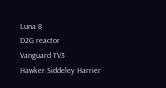Luna 8
D2G reactor
Vanguard TV3
Hawker Siddeley Harrier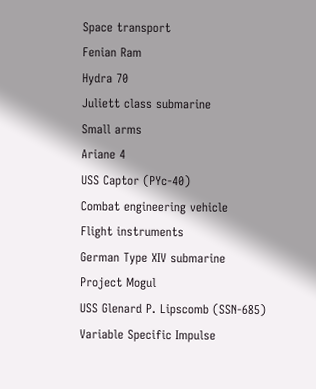Space transport
Fenian Ram
Hydra 70
Juliett class submarine
Small arms
Ariane 4
USS Captor (PYc-40)
Combat engineering vehicle
Flight instruments
German Type XIV submarine
Project Mogul
USS Glenard P. Lipscomb (SSN-685)
Variable Specific Impulse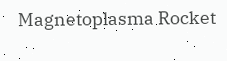Magnetoplasma Rocket